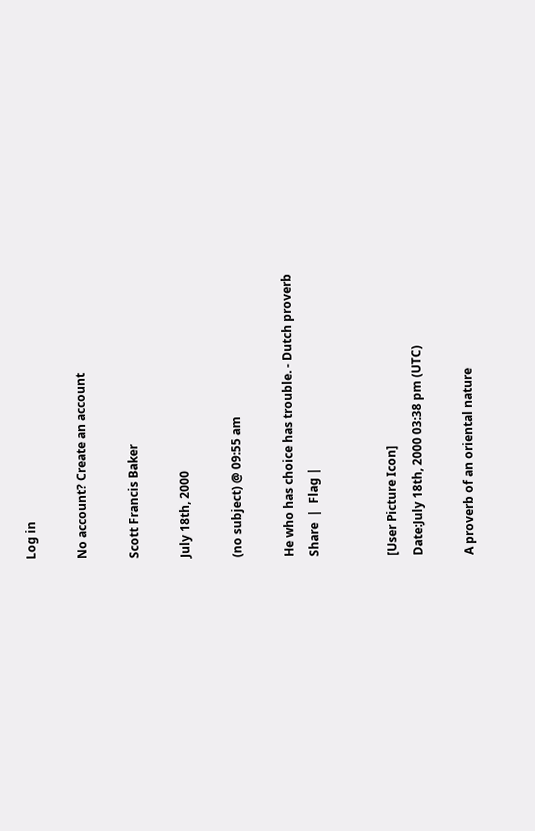Log in

No account? Create an account

Scott Francis Baker

July 18th, 2000

(no subject) @ 09:55 am

He who has choice has trouble. - Dutch proverb
Share  |  Flag |


[User Picture Icon]
Date:July 18th, 2000 03:38 pm (UTC)

A proverb of an oriental nature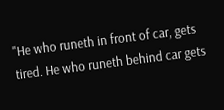"He who runeth in front of car, gets tired. He who runeth behind car gets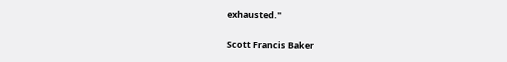exhausted."

Scott Francis Baker